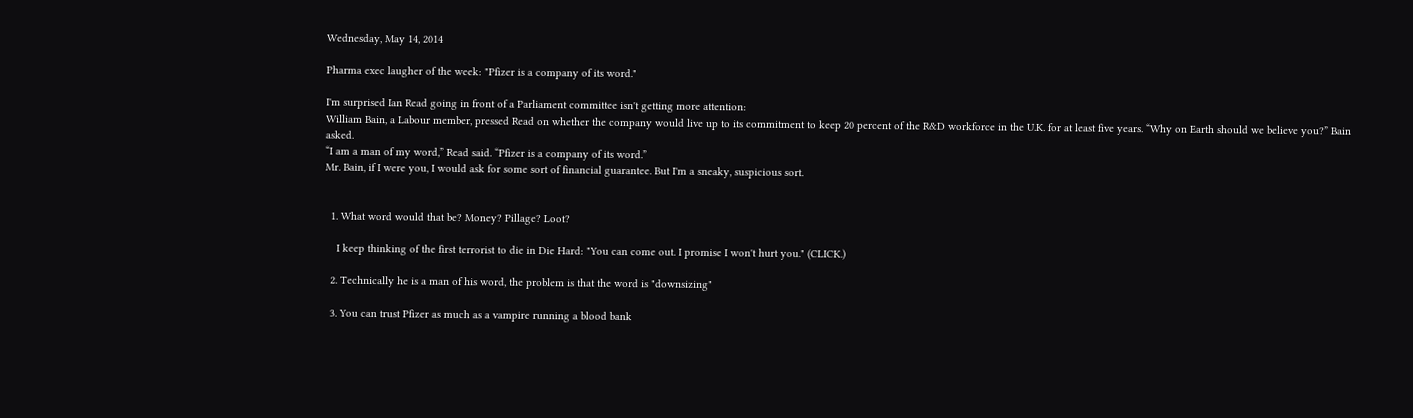Wednesday, May 14, 2014

Pharma exec laugher of the week: "Pfizer is a company of its word."

I'm surprised Ian Read going in front of a Parliament committee isn't getting more attention:
William Bain, a Labour member, pressed Read on whether the company would live up to its commitment to keep 20 percent of the R&D workforce in the U.K. for at least five years. “Why on Earth should we believe you?” Bain asked.
“I am a man of my word,” Read said. “Pfizer is a company of its word.”
Mr. Bain, if I were you, I would ask for some sort of financial guarantee. But I'm a sneaky, suspicious sort.


  1. What word would that be? Money? Pillage? Loot?

    I keep thinking of the first terrorist to die in Die Hard: "You can come out. I promise I won't hurt you." (CLICK.)

  2. Technically he is a man of his word, the problem is that the word is "downsizing"

  3. You can trust Pfizer as much as a vampire running a blood bank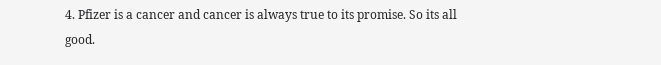4. Pfizer is a cancer and cancer is always true to its promise. So its all good.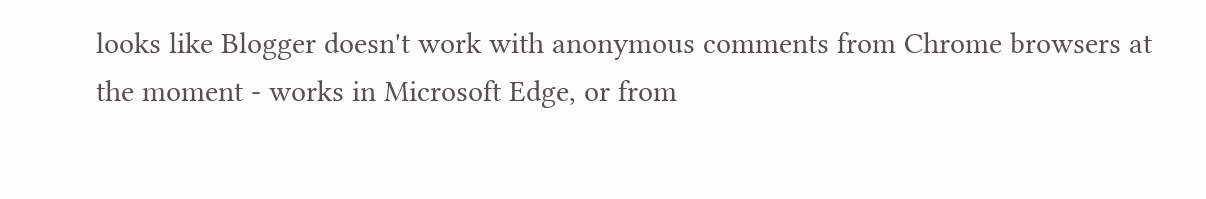looks like Blogger doesn't work with anonymous comments from Chrome browsers at the moment - works in Microsoft Edge, or from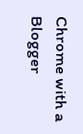Chrome with a Blogger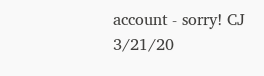account - sorry! CJ 3/21/20